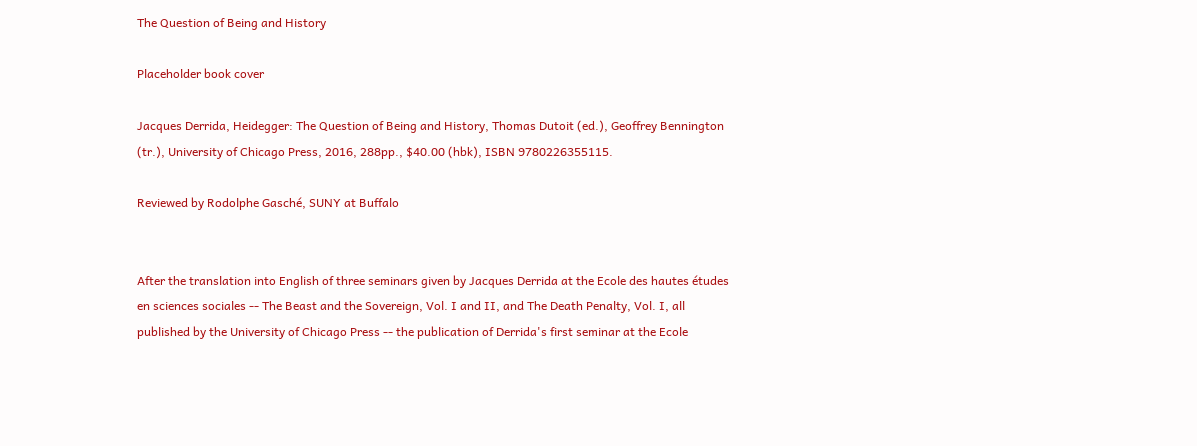The Question of Being and History

Placeholder book cover

Jacques Derrida, Heidegger: The Question of Being and History, Thomas Dutoit (ed.), Geoffrey Bennington (tr.), University of Chicago Press, 2016, 288pp., $40.00 (hbk), ISBN 9780226355115.

Reviewed by Rodolphe Gasché, SUNY at Buffalo


After the translation into English of three seminars given by Jacques Derrida at the Ecole des hautes études en sciences sociales -- The Beast and the Sovereign, Vol. I and II, and The Death Penalty, Vol. I, all published by the University of Chicago Press -- the publication of Derrida's first seminar at the Ecole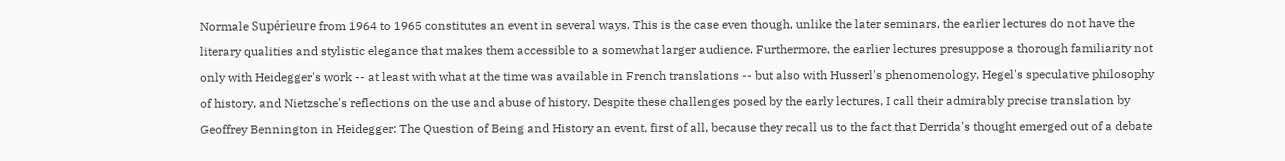Normale Supérieure from 1964 to 1965 constitutes an event in several ways. This is the case even though, unlike the later seminars, the earlier lectures do not have the literary qualities and stylistic elegance that makes them accessible to a somewhat larger audience. Furthermore, the earlier lectures presuppose a thorough familiarity not only with Heidegger's work -- at least with what at the time was available in French translations -- but also with Husserl's phenomenology, Hegel's speculative philosophy of history, and Nietzsche's reflections on the use and abuse of history. Despite these challenges posed by the early lectures, I call their admirably precise translation by Geoffrey Bennington in Heidegger: The Question of Being and History an event, first of all, because they recall us to the fact that Derrida's thought emerged out of a debate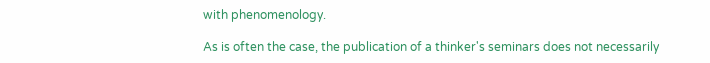with phenomenology.

As is often the case, the publication of a thinker's seminars does not necessarily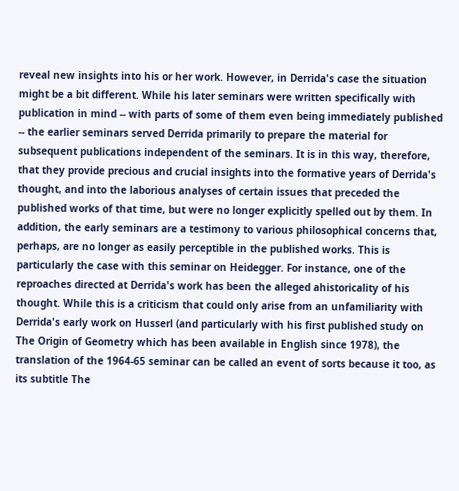reveal new insights into his or her work. However, in Derrida's case the situation might be a bit different. While his later seminars were written specifically with publication in mind -- with parts of some of them even being immediately published -- the earlier seminars served Derrida primarily to prepare the material for subsequent publications independent of the seminars. It is in this way, therefore, that they provide precious and crucial insights into the formative years of Derrida's thought, and into the laborious analyses of certain issues that preceded the published works of that time, but were no longer explicitly spelled out by them. In addition, the early seminars are a testimony to various philosophical concerns that, perhaps, are no longer as easily perceptible in the published works. This is particularly the case with this seminar on Heidegger. For instance, one of the reproaches directed at Derrida's work has been the alleged ahistoricality of his thought. While this is a criticism that could only arise from an unfamiliarity with Derrida's early work on Husserl (and particularly with his first published study on The Origin of Geometry which has been available in English since 1978), the translation of the 1964-65 seminar can be called an event of sorts because it too, as its subtitle The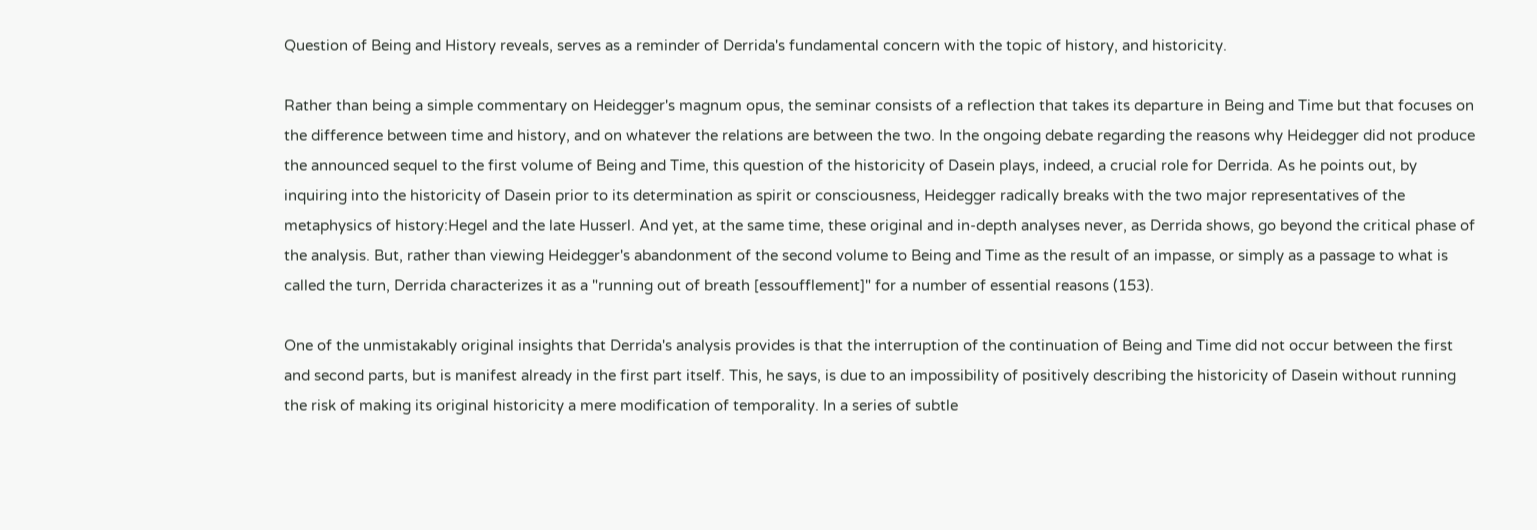Question of Being and History reveals, serves as a reminder of Derrida's fundamental concern with the topic of history, and historicity.

Rather than being a simple commentary on Heidegger's magnum opus, the seminar consists of a reflection that takes its departure in Being and Time but that focuses on the difference between time and history, and on whatever the relations are between the two. In the ongoing debate regarding the reasons why Heidegger did not produce the announced sequel to the first volume of Being and Time, this question of the historicity of Dasein plays, indeed, a crucial role for Derrida. As he points out, by inquiring into the historicity of Dasein prior to its determination as spirit or consciousness, Heidegger radically breaks with the two major representatives of the metaphysics of history:Hegel and the late Husserl. And yet, at the same time, these original and in-depth analyses never, as Derrida shows, go beyond the critical phase of the analysis. But, rather than viewing Heidegger's abandonment of the second volume to Being and Time as the result of an impasse, or simply as a passage to what is called the turn, Derrida characterizes it as a "running out of breath [essoufflement]" for a number of essential reasons (153).

One of the unmistakably original insights that Derrida's analysis provides is that the interruption of the continuation of Being and Time did not occur between the first and second parts, but is manifest already in the first part itself. This, he says, is due to an impossibility of positively describing the historicity of Dasein without running the risk of making its original historicity a mere modification of temporality. In a series of subtle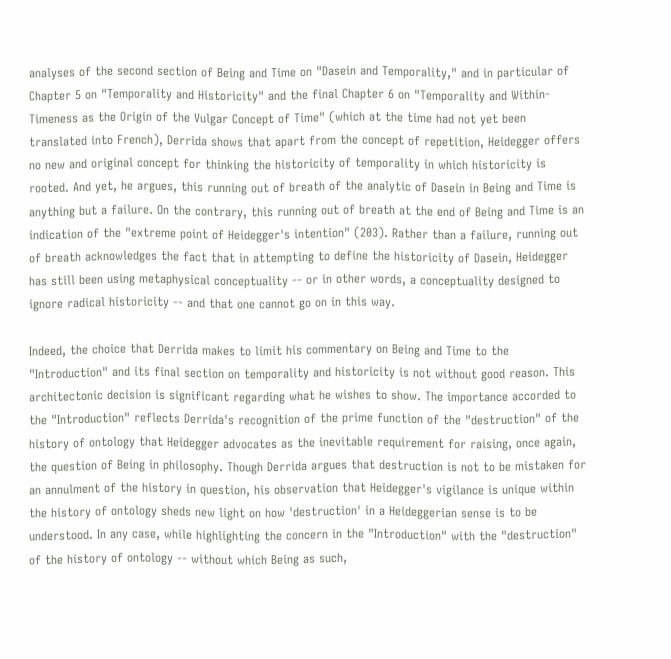analyses of the second section of Being and Time on "Dasein and Temporality," and in particular of Chapter 5 on "Temporality and Historicity" and the final Chapter 6 on "Temporality and Within-Timeness as the Origin of the Vulgar Concept of Time" (which at the time had not yet been translated into French), Derrida shows that apart from the concept of repetition, Heidegger offers no new and original concept for thinking the historicity of temporality in which historicity is rooted. And yet, he argues, this running out of breath of the analytic of Dasein in Being and Time is anything but a failure. On the contrary, this running out of breath at the end of Being and Time is an indication of the "extreme point of Heidegger's intention" (203). Rather than a failure, running out of breath acknowledges the fact that in attempting to define the historicity of Dasein, Heidegger has still been using metaphysical conceptuality -- or in other words, a conceptuality designed to ignore radical historicity -- and that one cannot go on in this way.

Indeed, the choice that Derrida makes to limit his commentary on Being and Time to the "Introduction" and its final section on temporality and historicity is not without good reason. This architectonic decision is significant regarding what he wishes to show. The importance accorded to the "Introduction" reflects Derrida's recognition of the prime function of the "destruction" of the history of ontology that Heidegger advocates as the inevitable requirement for raising, once again, the question of Being in philosophy. Though Derrida argues that destruction is not to be mistaken for an annulment of the history in question, his observation that Heidegger's vigilance is unique within the history of ontology sheds new light on how 'destruction' in a Heideggerian sense is to be understood. In any case, while highlighting the concern in the "Introduction" with the "destruction" of the history of ontology -- without which Being as such,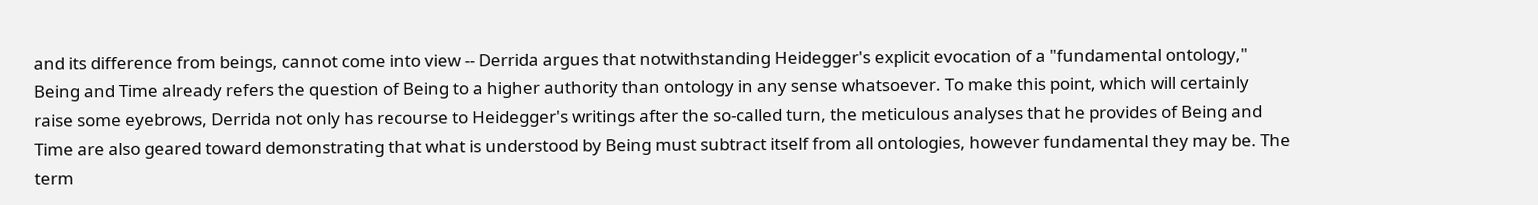and its difference from beings, cannot come into view -- Derrida argues that notwithstanding Heidegger's explicit evocation of a "fundamental ontology," Being and Time already refers the question of Being to a higher authority than ontology in any sense whatsoever. To make this point, which will certainly raise some eyebrows, Derrida not only has recourse to Heidegger's writings after the so-called turn, the meticulous analyses that he provides of Being and Time are also geared toward demonstrating that what is understood by Being must subtract itself from all ontologies, however fundamental they may be. The term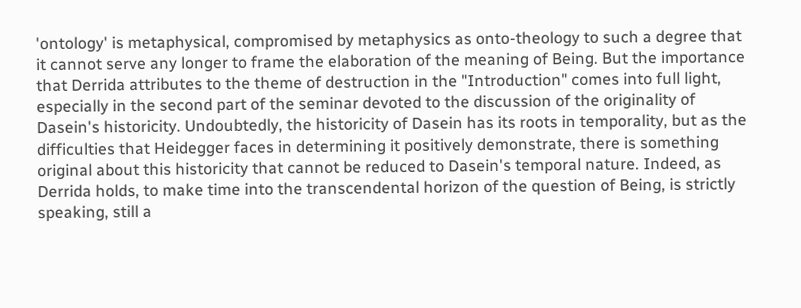'ontology' is metaphysical, compromised by metaphysics as onto-theology to such a degree that it cannot serve any longer to frame the elaboration of the meaning of Being. But the importance that Derrida attributes to the theme of destruction in the "Introduction" comes into full light, especially in the second part of the seminar devoted to the discussion of the originality of Dasein's historicity. Undoubtedly, the historicity of Dasein has its roots in temporality, but as the difficulties that Heidegger faces in determining it positively demonstrate, there is something original about this historicity that cannot be reduced to Dasein's temporal nature. Indeed, as Derrida holds, to make time into the transcendental horizon of the question of Being, is strictly speaking, still a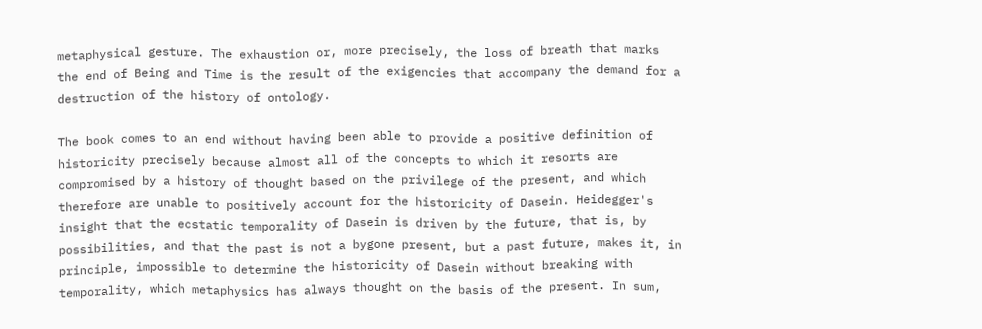metaphysical gesture. The exhaustion or, more precisely, the loss of breath that marks the end of Being and Time is the result of the exigencies that accompany the demand for a destruction of the history of ontology.

The book comes to an end without having been able to provide a positive definition of historicity precisely because almost all of the concepts to which it resorts are compromised by a history of thought based on the privilege of the present, and which therefore are unable to positively account for the historicity of Dasein. Heidegger's insight that the ecstatic temporality of Dasein is driven by the future, that is, by possibilities, and that the past is not a bygone present, but a past future, makes it, in principle, impossible to determine the historicity of Dasein without breaking with temporality, which metaphysics has always thought on the basis of the present. In sum,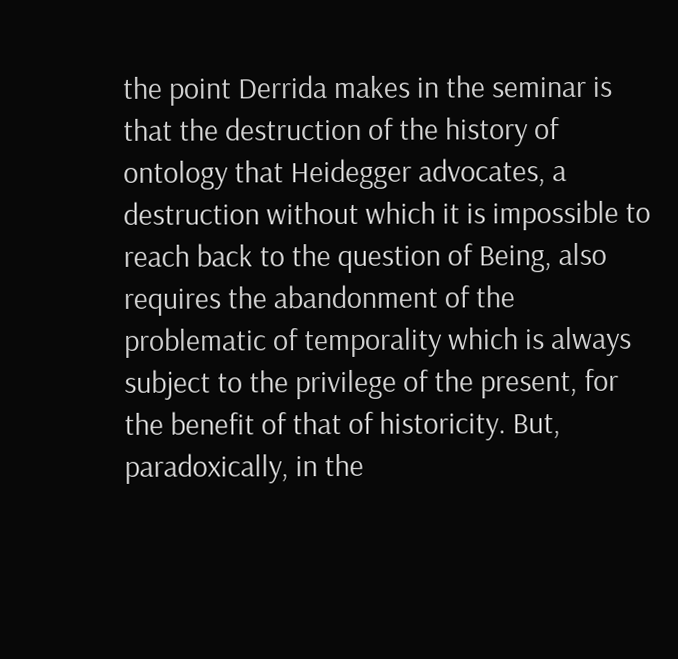the point Derrida makes in the seminar is that the destruction of the history of ontology that Heidegger advocates, a destruction without which it is impossible to reach back to the question of Being, also requires the abandonment of the problematic of temporality which is always subject to the privilege of the present, for the benefit of that of historicity. But, paradoxically, in the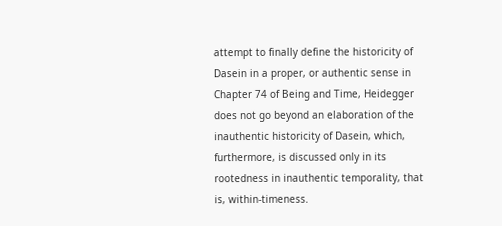attempt to finally define the historicity of Dasein in a proper, or authentic sense in Chapter 74 of Being and Time, Heidegger does not go beyond an elaboration of the inauthentic historicity of Dasein, which, furthermore, is discussed only in its rootedness in inauthentic temporality, that is, within-timeness.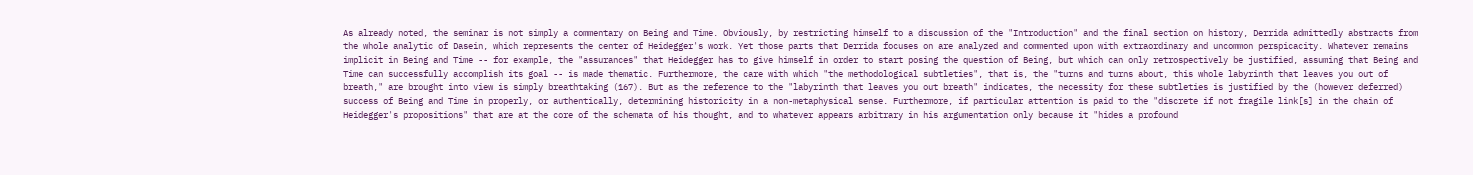As already noted, the seminar is not simply a commentary on Being and Time. Obviously, by restricting himself to a discussion of the "Introduction" and the final section on history, Derrida admittedly abstracts from the whole analytic of Dasein, which represents the center of Heidegger's work. Yet those parts that Derrida focuses on are analyzed and commented upon with extraordinary and uncommon perspicacity. Whatever remains implicit in Being and Time -- for example, the "assurances" that Heidegger has to give himself in order to start posing the question of Being, but which can only retrospectively be justified, assuming that Being and Time can successfully accomplish its goal -- is made thematic. Furthermore, the care with which "the methodological subtleties", that is, the "turns and turns about, this whole labyrinth that leaves you out of breath," are brought into view is simply breathtaking (167). But as the reference to the "labyrinth that leaves you out breath" indicates, the necessity for these subtleties is justified by the (however deferred) success of Being and Time in properly, or authentically, determining historicity in a non-metaphysical sense. Furthermore, if particular attention is paid to the "discrete if not fragile link[s] in the chain of Heidegger's propositions" that are at the core of the schemata of his thought, and to whatever appears arbitrary in his argumentation only because it "hides a profound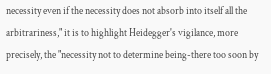necessity even if the necessity does not absorb into itself all the arbitrariness," it is to highlight Heidegger's vigilance, more precisely, the "necessity not to determine being-there too soon by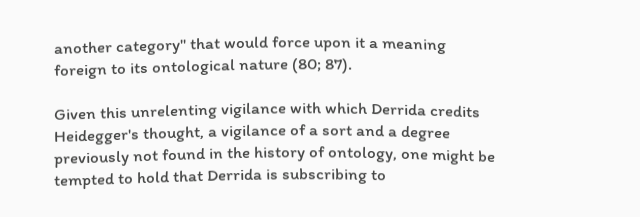another category" that would force upon it a meaning foreign to its ontological nature (80; 87).

Given this unrelenting vigilance with which Derrida credits Heidegger's thought, a vigilance of a sort and a degree previously not found in the history of ontology, one might be tempted to hold that Derrida is subscribing to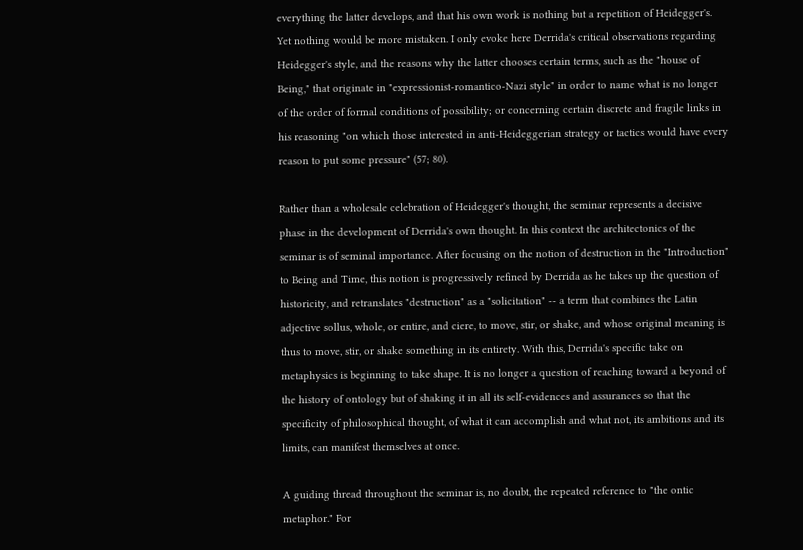everything the latter develops, and that his own work is nothing but a repetition of Heidegger's. Yet nothing would be more mistaken. I only evoke here Derrida's critical observations regarding Heidegger's style, and the reasons why the latter chooses certain terms, such as the "house of Being," that originate in "expressionist-romantico-Nazi style" in order to name what is no longer of the order of formal conditions of possibility; or concerning certain discrete and fragile links in his reasoning "on which those interested in anti-Heideggerian strategy or tactics would have every reason to put some pressure" (57; 80).

Rather than a wholesale celebration of Heidegger's thought, the seminar represents a decisive phase in the development of Derrida's own thought. In this context the architectonics of the seminar is of seminal importance. After focusing on the notion of destruction in the "Introduction" to Being and Time, this notion is progressively refined by Derrida as he takes up the question of historicity, and retranslates "destruction" as a "solicitation" -- a term that combines the Latin adjective sollus, whole, or entire, and ciere, to move, stir, or shake, and whose original meaning is thus to move, stir, or shake something in its entirety. With this, Derrida's specific take on metaphysics is beginning to take shape. It is no longer a question of reaching toward a beyond of the history of ontology but of shaking it in all its self-evidences and assurances so that the specificity of philosophical thought, of what it can accomplish and what not, its ambitions and its limits, can manifest themselves at once.

A guiding thread throughout the seminar is, no doubt, the repeated reference to "the ontic metaphor." For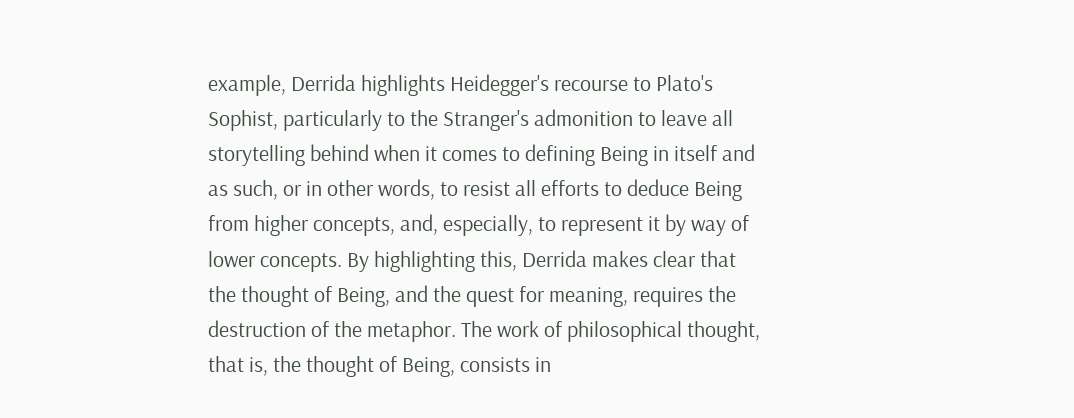example, Derrida highlights Heidegger's recourse to Plato's Sophist, particularly to the Stranger's admonition to leave all storytelling behind when it comes to defining Being in itself and as such, or in other words, to resist all efforts to deduce Being from higher concepts, and, especially, to represent it by way of lower concepts. By highlighting this, Derrida makes clear that the thought of Being, and the quest for meaning, requires the destruction of the metaphor. The work of philosophical thought, that is, the thought of Being, consists in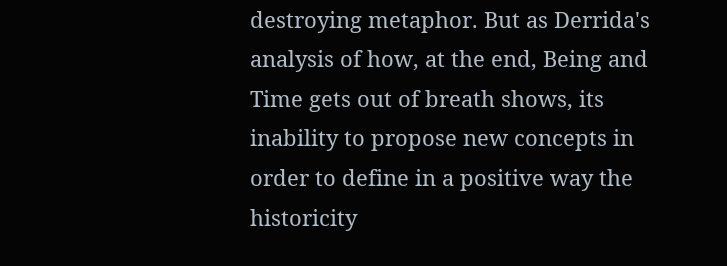destroying metaphor. But as Derrida's analysis of how, at the end, Being and Time gets out of breath shows, its inability to propose new concepts in order to define in a positive way the historicity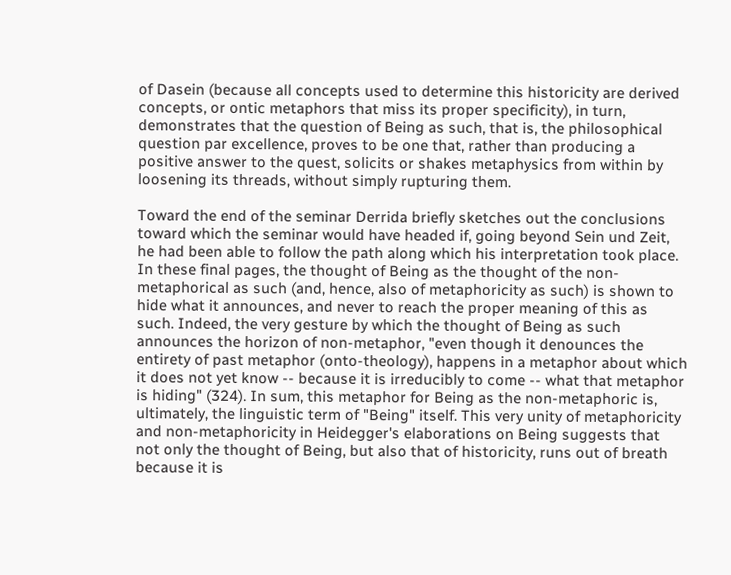of Dasein (because all concepts used to determine this historicity are derived concepts, or ontic metaphors that miss its proper specificity), in turn, demonstrates that the question of Being as such, that is, the philosophical question par excellence, proves to be one that, rather than producing a positive answer to the quest, solicits or shakes metaphysics from within by loosening its threads, without simply rupturing them.

Toward the end of the seminar Derrida briefly sketches out the conclusions toward which the seminar would have headed if, going beyond Sein und Zeit, he had been able to follow the path along which his interpretation took place. In these final pages, the thought of Being as the thought of the non-metaphorical as such (and, hence, also of metaphoricity as such) is shown to hide what it announces, and never to reach the proper meaning of this as such. Indeed, the very gesture by which the thought of Being as such announces the horizon of non-metaphor, "even though it denounces the entirety of past metaphor (onto-theology), happens in a metaphor about which it does not yet know -- because it is irreducibly to come -- what that metaphor is hiding" (324). In sum, this metaphor for Being as the non-metaphoric is, ultimately, the linguistic term of "Being" itself. This very unity of metaphoricity and non-metaphoricity in Heidegger's elaborations on Being suggests that not only the thought of Being, but also that of historicity, runs out of breath because it is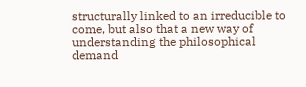structurally linked to an irreducible to come, but also that a new way of understanding the philosophical demand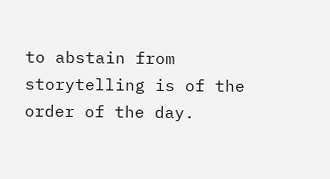to abstain from storytelling is of the order of the day.